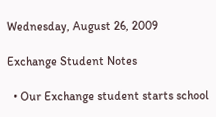Wednesday, August 26, 2009

Exchange Student Notes

  • Our Exchange student starts school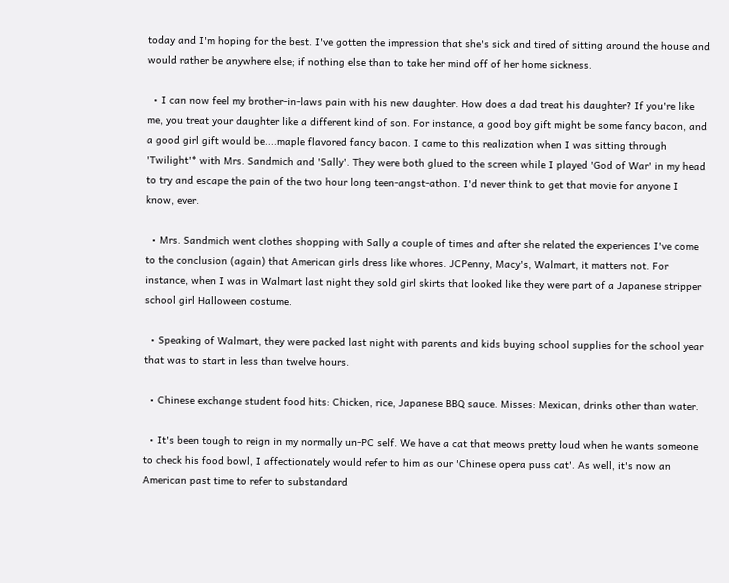today and I'm hoping for the best. I've gotten the impression that she's sick and tired of sitting around the house and would rather be anywhere else; if nothing else than to take her mind off of her home sickness.

  • I can now feel my brother-in-laws pain with his new daughter. How does a dad treat his daughter? If you're like me, you treat your daughter like a different kind of son. For instance, a good boy gift might be some fancy bacon, and a good girl gift would be....maple flavored fancy bacon. I came to this realization when I was sitting through 'Twilight'* with Mrs. Sandmich and 'Sally'. They were both glued to the screen while I played 'God of War' in my head to try and escape the pain of the two hour long teen-angst-athon. I'd never think to get that movie for anyone I know, ever.

  • Mrs. Sandmich went clothes shopping with Sally a couple of times and after she related the experiences I've come to the conclusion (again) that American girls dress like whores. JCPenny, Macy's, Walmart, it matters not. For instance, when I was in Walmart last night they sold girl skirts that looked like they were part of a Japanese stripper school girl Halloween costume.

  • Speaking of Walmart, they were packed last night with parents and kids buying school supplies for the school year that was to start in less than twelve hours.

  • Chinese exchange student food hits: Chicken, rice, Japanese BBQ sauce. Misses: Mexican, drinks other than water.

  • It's been tough to reign in my normally un-PC self. We have a cat that meows pretty loud when he wants someone to check his food bowl, I affectionately would refer to him as our 'Chinese opera puss cat'. As well, it's now an American past time to refer to substandard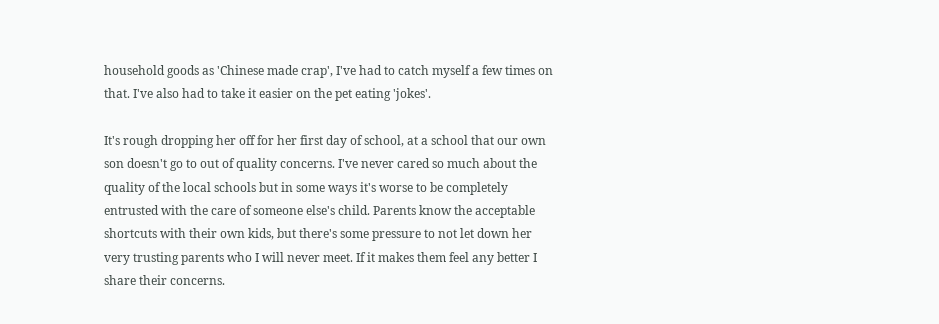household goods as 'Chinese made crap', I've had to catch myself a few times on that. I've also had to take it easier on the pet eating 'jokes'.

It's rough dropping her off for her first day of school, at a school that our own son doesn't go to out of quality concerns. I've never cared so much about the quality of the local schools but in some ways it's worse to be completely entrusted with the care of someone else's child. Parents know the acceptable shortcuts with their own kids, but there's some pressure to not let down her very trusting parents who I will never meet. If it makes them feel any better I share their concerns.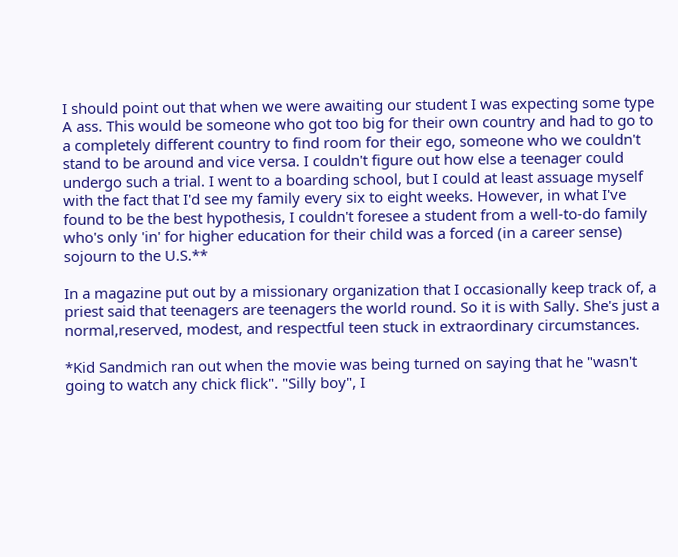I should point out that when we were awaiting our student I was expecting some type A ass. This would be someone who got too big for their own country and had to go to a completely different country to find room for their ego, someone who we couldn't stand to be around and vice versa. I couldn't figure out how else a teenager could undergo such a trial. I went to a boarding school, but I could at least assuage myself with the fact that I'd see my family every six to eight weeks. However, in what I've found to be the best hypothesis, I couldn't foresee a student from a well-to-do family who's only 'in' for higher education for their child was a forced (in a career sense) sojourn to the U.S.**

In a magazine put out by a missionary organization that I occasionally keep track of, a priest said that teenagers are teenagers the world round. So it is with Sally. She's just a normal,reserved, modest, and respectful teen stuck in extraordinary circumstances.

*Kid Sandmich ran out when the movie was being turned on saying that he "wasn't going to watch any chick flick". "Silly boy", I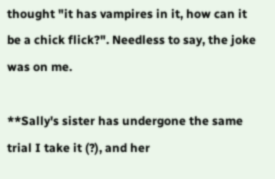thought "it has vampires in it, how can it be a chick flick?". Needless to say, the joke was on me.

**Sally's sister has undergone the same trial I take it (?), and her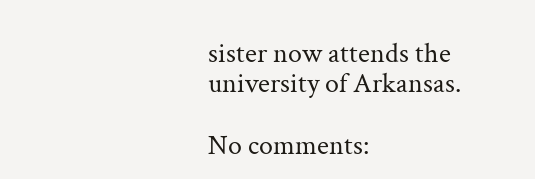sister now attends the university of Arkansas.

No comments: